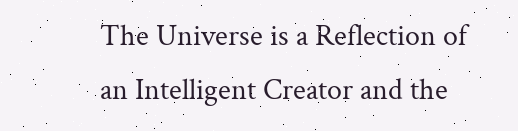The Universe is a Reflection of an Intelligent Creator and the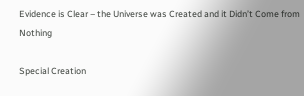Evidence is Clear – the Universe was Created and it Didn’t Come from Nothing

Special Creation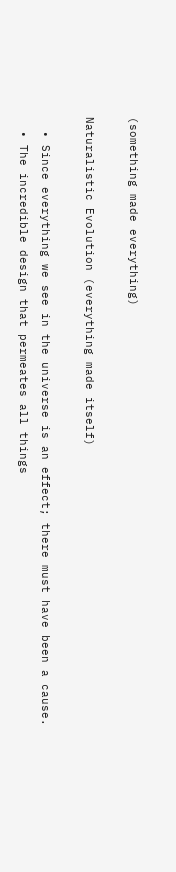(something made everything)

Naturalistic Evolution (everything made itself)

  • Since everything we see in the universe is an effect; there must have been a cause.
  • The incredible design that permeates all things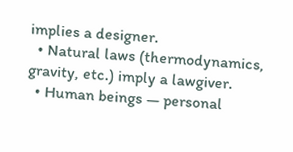implies a designer.
  • Natural laws (thermodynamics, gravity, etc.) imply a lawgiver.
  • Human beings — personal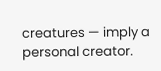creatures — imply a personal creator.